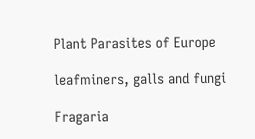Plant Parasites of Europe

leafminers, galls and fungi

Fragaria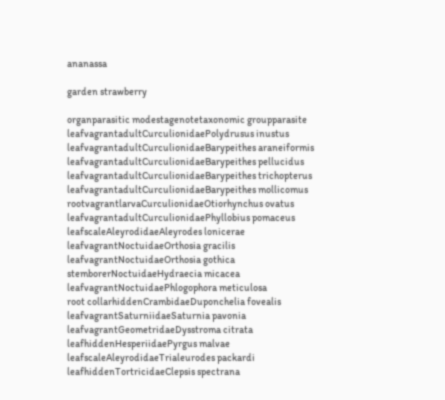ananassa

garden strawberry

organparasitic modestagenotetaxonomic groupparasite
leafvagrantadultCurculionidaePolydrusus inustus
leafvagrantadultCurculionidaeBarypeithes araneiformis
leafvagrantadultCurculionidaeBarypeithes pellucidus
leafvagrantadultCurculionidaeBarypeithes trichopterus
leafvagrantadultCurculionidaeBarypeithes mollicomus
rootvagrantlarvaCurculionidaeOtiorhynchus ovatus
leafvagrantadultCurculionidaePhyllobius pomaceus
leafscaleAleyrodidaeAleyrodes lonicerae
leafvagrantNoctuidaeOrthosia gracilis
leafvagrantNoctuidaeOrthosia gothica
stemborerNoctuidaeHydraecia micacea
leafvagrantNoctuidaePhlogophora meticulosa
root collarhiddenCrambidaeDuponchelia fovealis
leafvagrantSaturniidaeSaturnia pavonia
leafvagrantGeometridaeDysstroma citrata
leafhiddenHesperiidaePyrgus malvae
leafscaleAleyrodidaeTrialeurodes packardi
leafhiddenTortricidaeClepsis spectrana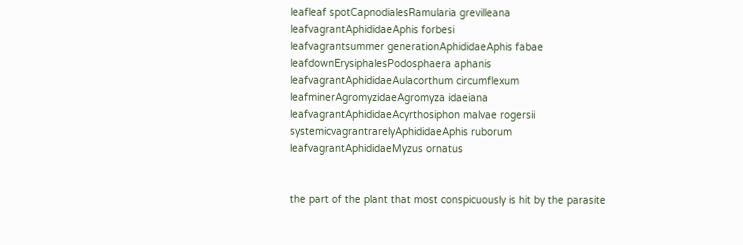leafleaf spotCapnodialesRamularia grevilleana
leafvagrantAphididaeAphis forbesi
leafvagrantsummer generationAphididaeAphis fabae
leafdownErysiphalesPodosphaera aphanis
leafvagrantAphididaeAulacorthum circumflexum
leafminerAgromyzidaeAgromyza idaeiana
leafvagrantAphididaeAcyrthosiphon malvae rogersii
systemicvagrantrarelyAphididaeAphis ruborum
leafvagrantAphididaeMyzus ornatus


the part of the plant that most conspicuously is hit by the parasite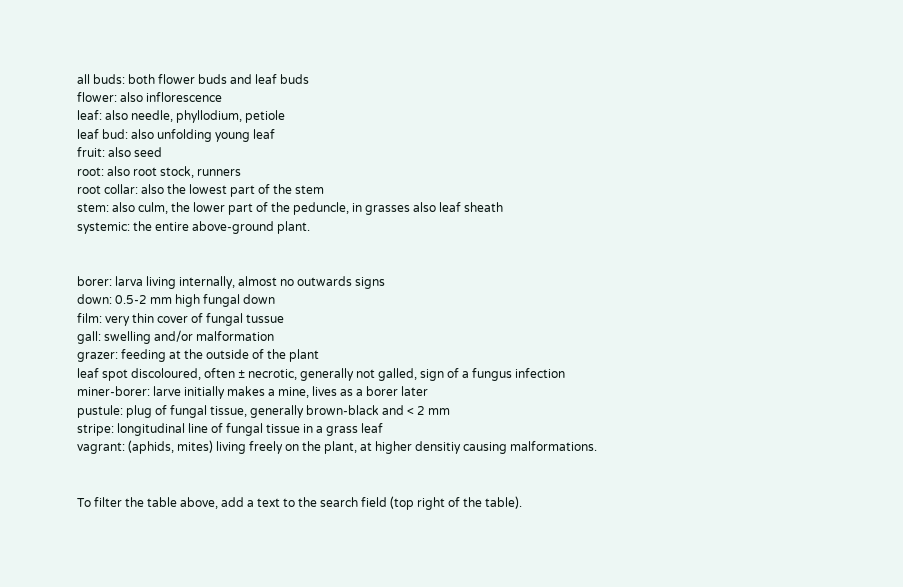all buds: both flower buds and leaf buds
flower: also inflorescence
leaf: also needle, phyllodium, petiole
leaf bud: also unfolding young leaf
fruit: also seed
root: also root stock, runners
root collar: also the lowest part of the stem
stem: also culm, the lower part of the peduncle, in grasses also leaf sheath
systemic: the entire above-ground plant.


borer: larva living internally, almost no outwards signs
down: 0.5-2 mm high fungal down
film: very thin cover of fungal tussue
gall: swelling and/or malformation
grazer: feeding at the outside of the plant
leaf spot discoloured, often ± necrotic, generally not galled, sign of a fungus infection
miner-borer: larve initially makes a mine, lives as a borer later
pustule: plug of fungal tissue, generally brown-black and < 2 mm
stripe: longitudinal line of fungal tissue in a grass leaf
vagrant: (aphids, mites) living freely on the plant, at higher densitiy causing malformations.


To filter the table above, add a text to the search field (top right of the table).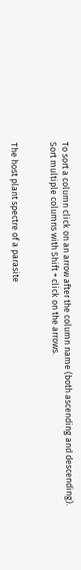To sort a column click on an arrow after the column name (both ascending and descending).
Sort multiple columns with Shift + click on the arrows.


The host plant spectre of a parasite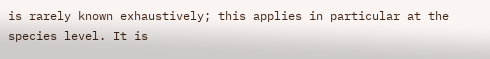is rarely known exhaustively; this applies in particular at the species level. It is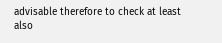advisable therefore to check at least also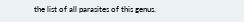the list of all parasites of this genus.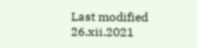Last modified 26.xii.2021